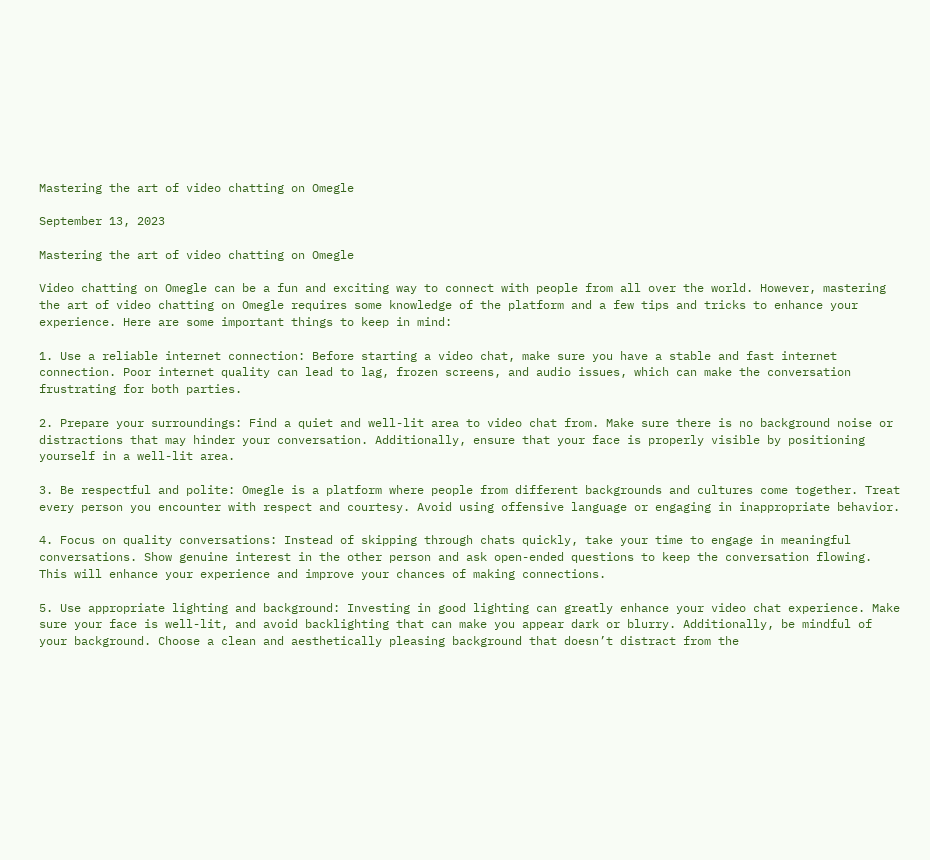Mastering the art of video chatting on Omegle

September 13, 2023

Mastering the art of video chatting on Omegle

Video chatting on Omegle can be a fun and exciting way to connect with people from all over the world. However, mastering the art of video chatting on Omegle requires some knowledge of the platform and a few tips and tricks to enhance your experience. Here are some important things to keep in mind:

1. Use a reliable internet connection: Before starting a video chat, make sure you have a stable and fast internet connection. Poor internet quality can lead to lag, frozen screens, and audio issues, which can make the conversation frustrating for both parties.

2. Prepare your surroundings: Find a quiet and well-lit area to video chat from. Make sure there is no background noise or distractions that may hinder your conversation. Additionally, ensure that your face is properly visible by positioning yourself in a well-lit area.

3. Be respectful and polite: Omegle is a platform where people from different backgrounds and cultures come together. Treat every person you encounter with respect and courtesy. Avoid using offensive language or engaging in inappropriate behavior.

4. Focus on quality conversations: Instead of skipping through chats quickly, take your time to engage in meaningful conversations. Show genuine interest in the other person and ask open-ended questions to keep the conversation flowing. This will enhance your experience and improve your chances of making connections.

5. Use appropriate lighting and background: Investing in good lighting can greatly enhance your video chat experience. Make sure your face is well-lit, and avoid backlighting that can make you appear dark or blurry. Additionally, be mindful of your background. Choose a clean and aesthetically pleasing background that doesn’t distract from the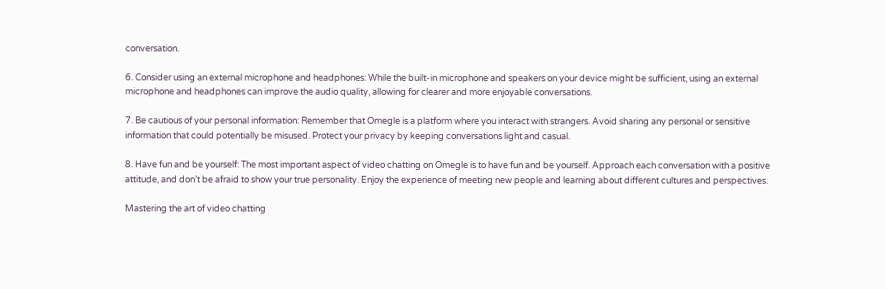conversation.

6. Consider using an external microphone and headphones: While the built-in microphone and speakers on your device might be sufficient, using an external microphone and headphones can improve the audio quality, allowing for clearer and more enjoyable conversations.

7. Be cautious of your personal information: Remember that Omegle is a platform where you interact with strangers. Avoid sharing any personal or sensitive information that could potentially be misused. Protect your privacy by keeping conversations light and casual.

8. Have fun and be yourself: The most important aspect of video chatting on Omegle is to have fun and be yourself. Approach each conversation with a positive attitude, and don’t be afraid to show your true personality. Enjoy the experience of meeting new people and learning about different cultures and perspectives.

Mastering the art of video chatting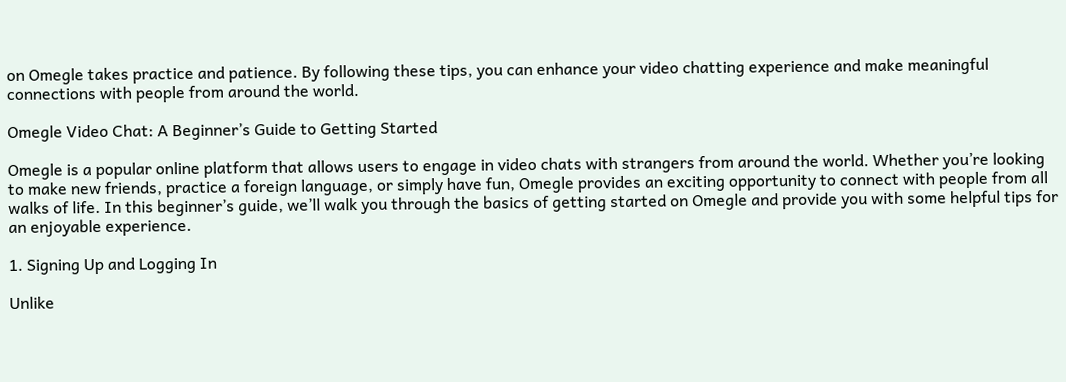on Omegle takes practice and patience. By following these tips, you can enhance your video chatting experience and make meaningful connections with people from around the world.

Omegle Video Chat: A Beginner’s Guide to Getting Started

Omegle is a popular online platform that allows users to engage in video chats with strangers from around the world. Whether you’re looking to make new friends, practice a foreign language, or simply have fun, Omegle provides an exciting opportunity to connect with people from all walks of life. In this beginner’s guide, we’ll walk you through the basics of getting started on Omegle and provide you with some helpful tips for an enjoyable experience.

1. Signing Up and Logging In

Unlike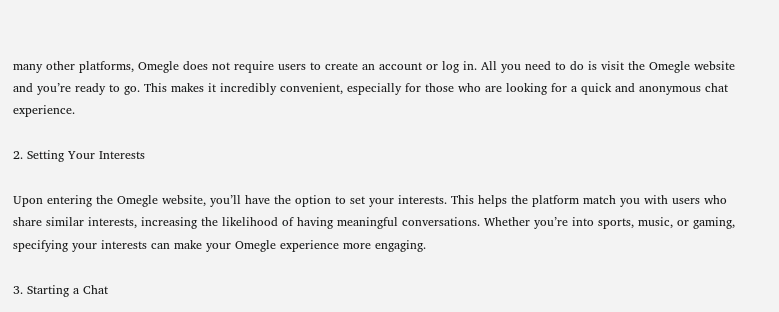many other platforms, Omegle does not require users to create an account or log in. All you need to do is visit the Omegle website and you’re ready to go. This makes it incredibly convenient, especially for those who are looking for a quick and anonymous chat experience.

2. Setting Your Interests

Upon entering the Omegle website, you’ll have the option to set your interests. This helps the platform match you with users who share similar interests, increasing the likelihood of having meaningful conversations. Whether you’re into sports, music, or gaming, specifying your interests can make your Omegle experience more engaging.

3. Starting a Chat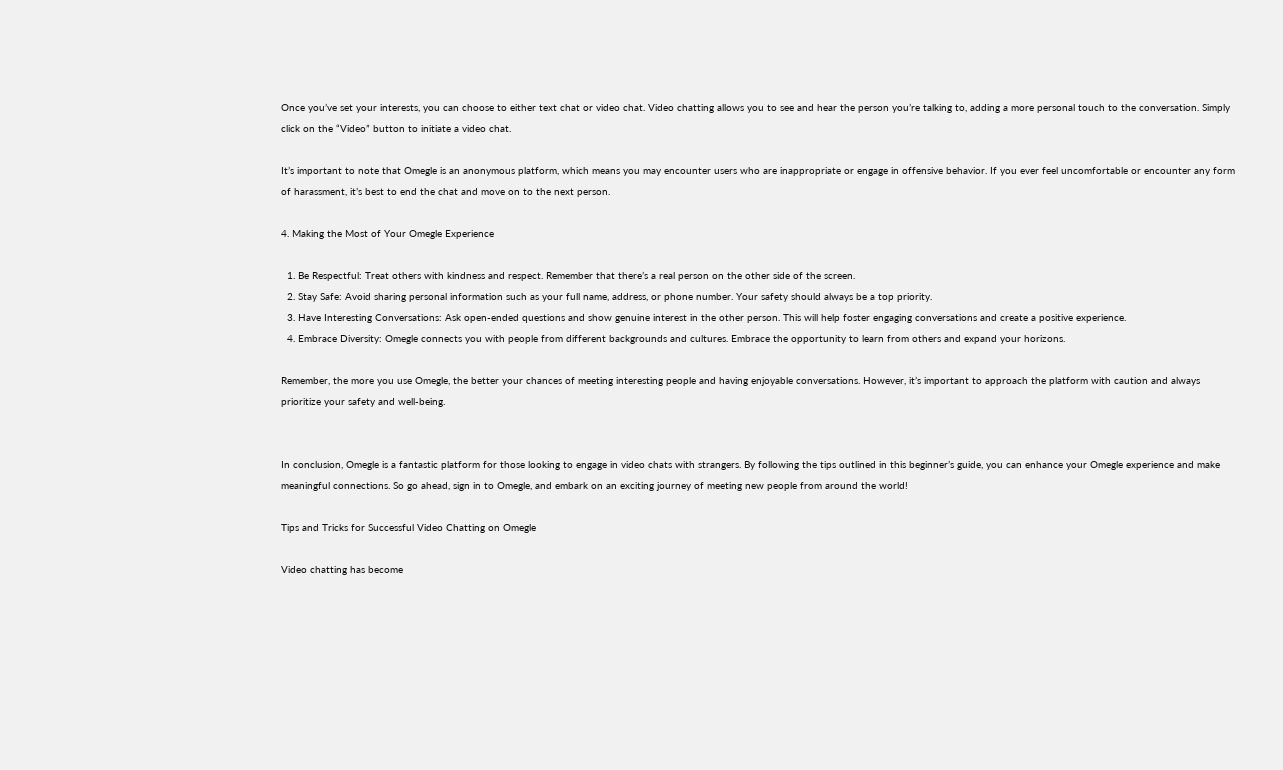Once you’ve set your interests, you can choose to either text chat or video chat. Video chatting allows you to see and hear the person you’re talking to, adding a more personal touch to the conversation. Simply click on the “Video” button to initiate a video chat.

It’s important to note that Omegle is an anonymous platform, which means you may encounter users who are inappropriate or engage in offensive behavior. If you ever feel uncomfortable or encounter any form of harassment, it’s best to end the chat and move on to the next person.

4. Making the Most of Your Omegle Experience

  1. Be Respectful: Treat others with kindness and respect. Remember that there’s a real person on the other side of the screen.
  2. Stay Safe: Avoid sharing personal information such as your full name, address, or phone number. Your safety should always be a top priority.
  3. Have Interesting Conversations: Ask open-ended questions and show genuine interest in the other person. This will help foster engaging conversations and create a positive experience.
  4. Embrace Diversity: Omegle connects you with people from different backgrounds and cultures. Embrace the opportunity to learn from others and expand your horizons.

Remember, the more you use Omegle, the better your chances of meeting interesting people and having enjoyable conversations. However, it’s important to approach the platform with caution and always prioritize your safety and well-being.


In conclusion, Omegle is a fantastic platform for those looking to engage in video chats with strangers. By following the tips outlined in this beginner’s guide, you can enhance your Omegle experience and make meaningful connections. So go ahead, sign in to Omegle, and embark on an exciting journey of meeting new people from around the world!

Tips and Tricks for Successful Video Chatting on Omegle

Video chatting has become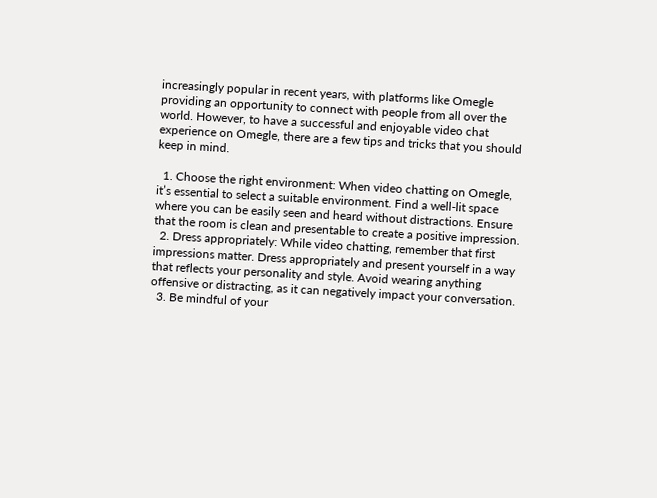increasingly popular in recent years, with platforms like Omegle providing an opportunity to connect with people from all over the world. However, to have a successful and enjoyable video chat experience on Omegle, there are a few tips and tricks that you should keep in mind.

  1. Choose the right environment: When video chatting on Omegle, it’s essential to select a suitable environment. Find a well-lit space where you can be easily seen and heard without distractions. Ensure that the room is clean and presentable to create a positive impression.
  2. Dress appropriately: While video chatting, remember that first impressions matter. Dress appropriately and present yourself in a way that reflects your personality and style. Avoid wearing anything offensive or distracting, as it can negatively impact your conversation.
  3. Be mindful of your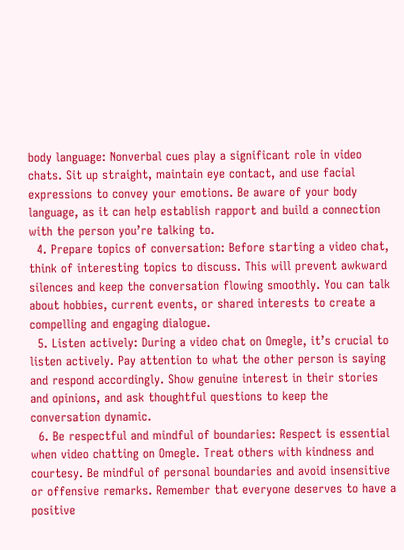body language: Nonverbal cues play a significant role in video chats. Sit up straight, maintain eye contact, and use facial expressions to convey your emotions. Be aware of your body language, as it can help establish rapport and build a connection with the person you’re talking to.
  4. Prepare topics of conversation: Before starting a video chat, think of interesting topics to discuss. This will prevent awkward silences and keep the conversation flowing smoothly. You can talk about hobbies, current events, or shared interests to create a compelling and engaging dialogue.
  5. Listen actively: During a video chat on Omegle, it’s crucial to listen actively. Pay attention to what the other person is saying and respond accordingly. Show genuine interest in their stories and opinions, and ask thoughtful questions to keep the conversation dynamic.
  6. Be respectful and mindful of boundaries: Respect is essential when video chatting on Omegle. Treat others with kindness and courtesy. Be mindful of personal boundaries and avoid insensitive or offensive remarks. Remember that everyone deserves to have a positive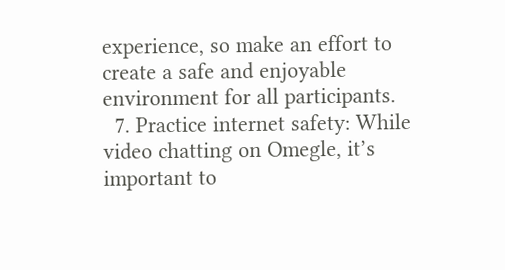experience, so make an effort to create a safe and enjoyable environment for all participants.
  7. Practice internet safety: While video chatting on Omegle, it’s important to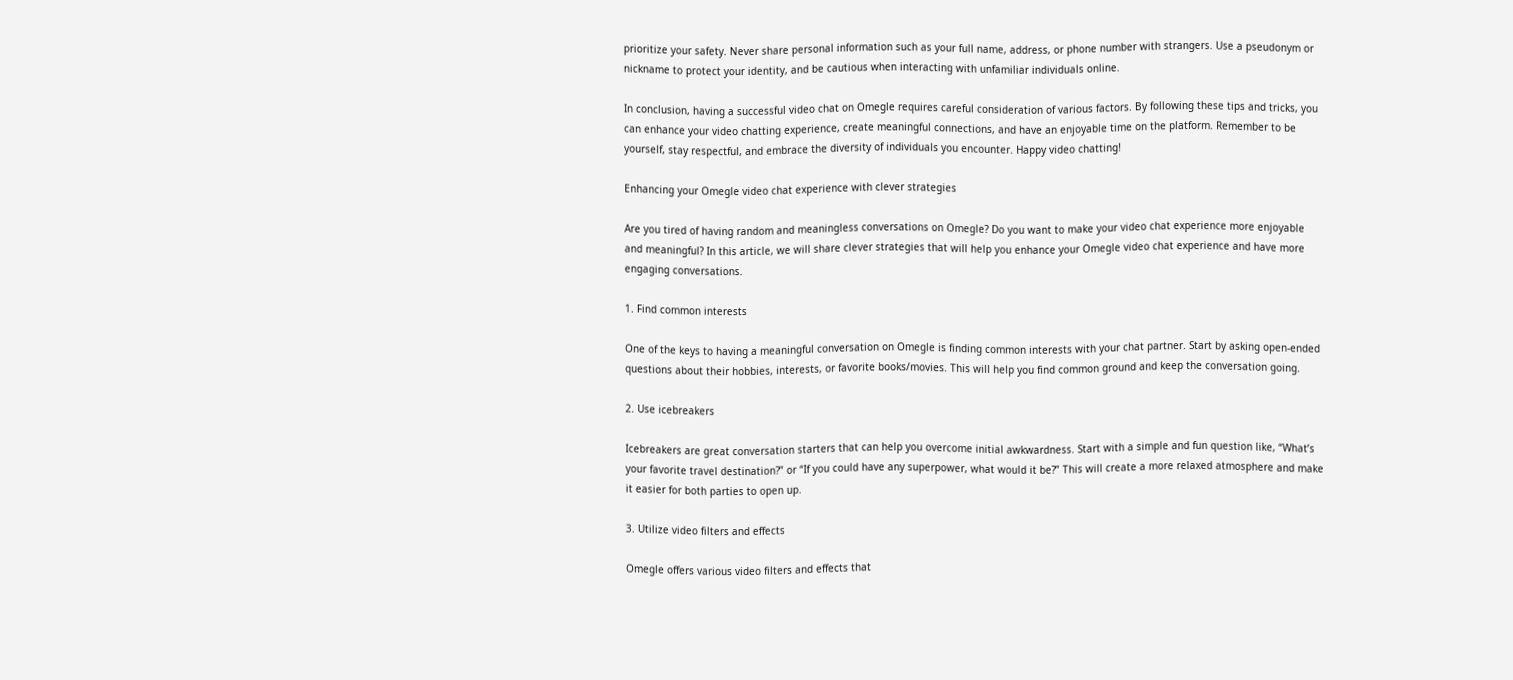prioritize your safety. Never share personal information such as your full name, address, or phone number with strangers. Use a pseudonym or nickname to protect your identity, and be cautious when interacting with unfamiliar individuals online.

In conclusion, having a successful video chat on Omegle requires careful consideration of various factors. By following these tips and tricks, you can enhance your video chatting experience, create meaningful connections, and have an enjoyable time on the platform. Remember to be yourself, stay respectful, and embrace the diversity of individuals you encounter. Happy video chatting!

Enhancing your Omegle video chat experience with clever strategies

Are you tired of having random and meaningless conversations on Omegle? Do you want to make your video chat experience more enjoyable and meaningful? In this article, we will share clever strategies that will help you enhance your Omegle video chat experience and have more engaging conversations.

1. Find common interests

One of the keys to having a meaningful conversation on Omegle is finding common interests with your chat partner. Start by asking open-ended questions about their hobbies, interests, or favorite books/movies. This will help you find common ground and keep the conversation going.

2. Use icebreakers

Icebreakers are great conversation starters that can help you overcome initial awkwardness. Start with a simple and fun question like, “What’s your favorite travel destination?” or “If you could have any superpower, what would it be?” This will create a more relaxed atmosphere and make it easier for both parties to open up.

3. Utilize video filters and effects

Omegle offers various video filters and effects that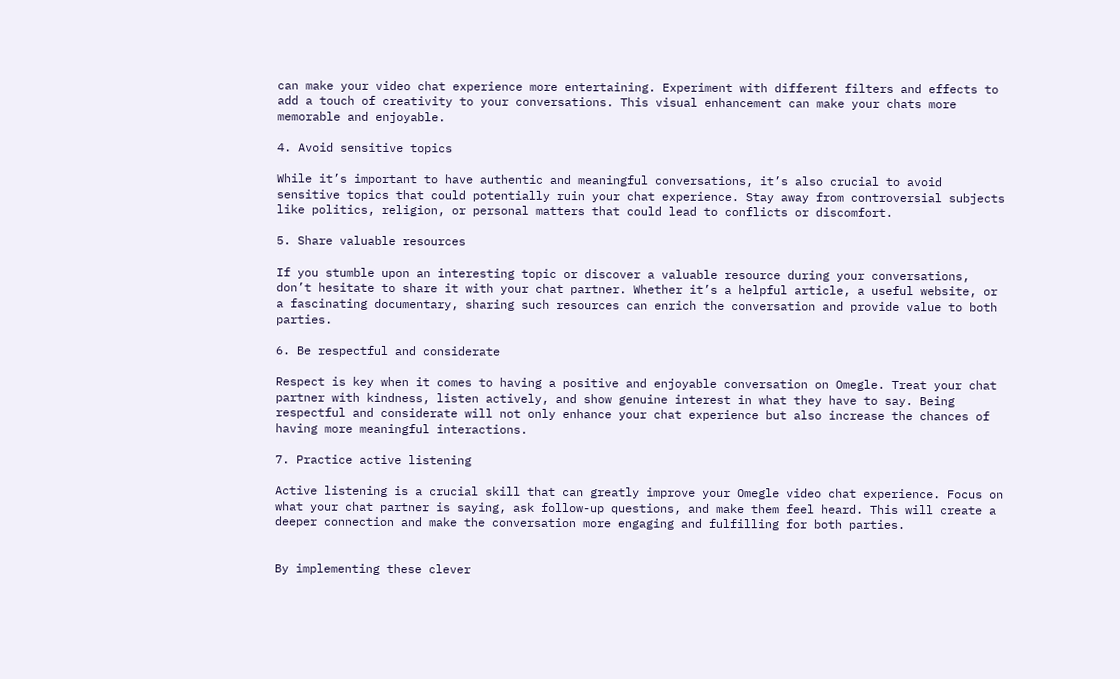can make your video chat experience more entertaining. Experiment with different filters and effects to add a touch of creativity to your conversations. This visual enhancement can make your chats more memorable and enjoyable.

4. Avoid sensitive topics

While it’s important to have authentic and meaningful conversations, it’s also crucial to avoid sensitive topics that could potentially ruin your chat experience. Stay away from controversial subjects like politics, religion, or personal matters that could lead to conflicts or discomfort.

5. Share valuable resources

If you stumble upon an interesting topic or discover a valuable resource during your conversations, don’t hesitate to share it with your chat partner. Whether it’s a helpful article, a useful website, or a fascinating documentary, sharing such resources can enrich the conversation and provide value to both parties.

6. Be respectful and considerate

Respect is key when it comes to having a positive and enjoyable conversation on Omegle. Treat your chat partner with kindness, listen actively, and show genuine interest in what they have to say. Being respectful and considerate will not only enhance your chat experience but also increase the chances of having more meaningful interactions.

7. Practice active listening

Active listening is a crucial skill that can greatly improve your Omegle video chat experience. Focus on what your chat partner is saying, ask follow-up questions, and make them feel heard. This will create a deeper connection and make the conversation more engaging and fulfilling for both parties.


By implementing these clever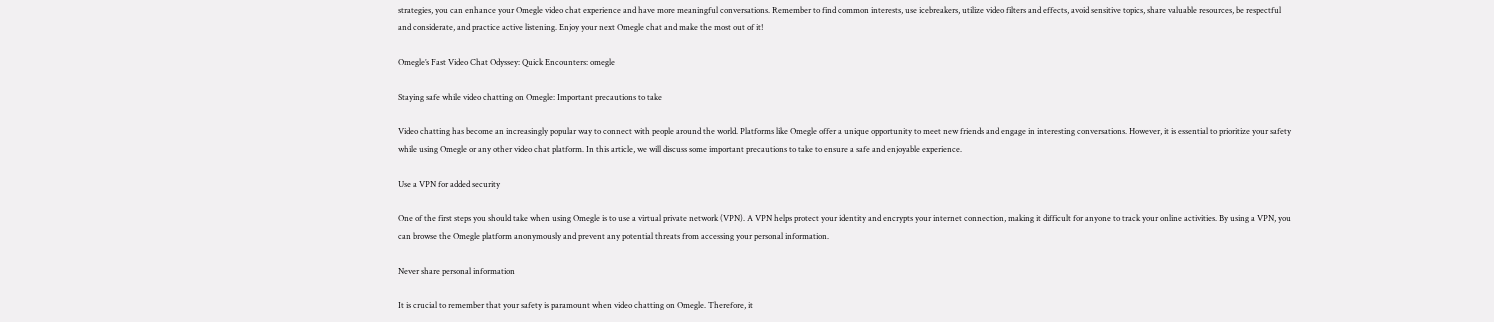strategies, you can enhance your Omegle video chat experience and have more meaningful conversations. Remember to find common interests, use icebreakers, utilize video filters and effects, avoid sensitive topics, share valuable resources, be respectful and considerate, and practice active listening. Enjoy your next Omegle chat and make the most out of it!

Omegle’s Fast Video Chat Odyssey: Quick Encounters: omegle

Staying safe while video chatting on Omegle: Important precautions to take

Video chatting has become an increasingly popular way to connect with people around the world. Platforms like Omegle offer a unique opportunity to meet new friends and engage in interesting conversations. However, it is essential to prioritize your safety while using Omegle or any other video chat platform. In this article, we will discuss some important precautions to take to ensure a safe and enjoyable experience.

Use a VPN for added security

One of the first steps you should take when using Omegle is to use a virtual private network (VPN). A VPN helps protect your identity and encrypts your internet connection, making it difficult for anyone to track your online activities. By using a VPN, you can browse the Omegle platform anonymously and prevent any potential threats from accessing your personal information.

Never share personal information

It is crucial to remember that your safety is paramount when video chatting on Omegle. Therefore, it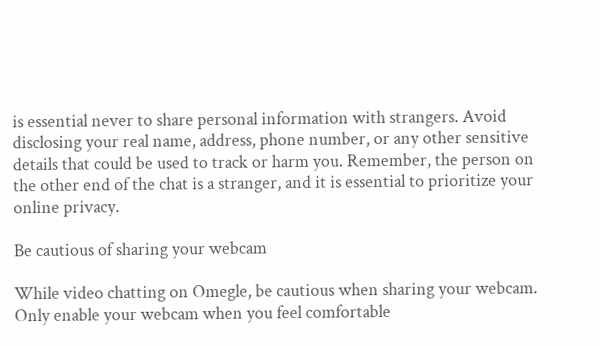is essential never to share personal information with strangers. Avoid disclosing your real name, address, phone number, or any other sensitive details that could be used to track or harm you. Remember, the person on the other end of the chat is a stranger, and it is essential to prioritize your online privacy.

Be cautious of sharing your webcam

While video chatting on Omegle, be cautious when sharing your webcam. Only enable your webcam when you feel comfortable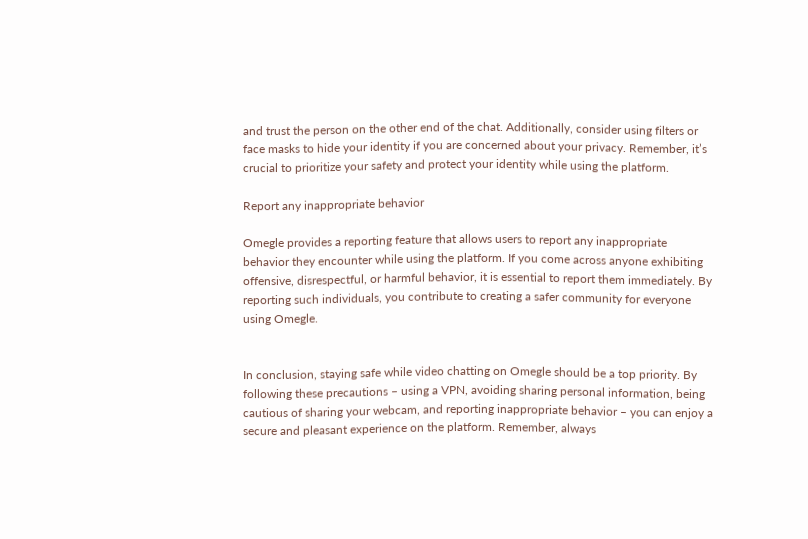and trust the person on the other end of the chat. Additionally, consider using filters or face masks to hide your identity if you are concerned about your privacy. Remember, it’s crucial to prioritize your safety and protect your identity while using the platform.

Report any inappropriate behavior

Omegle provides a reporting feature that allows users to report any inappropriate behavior they encounter while using the platform. If you come across anyone exhibiting offensive, disrespectful, or harmful behavior, it is essential to report them immediately. By reporting such individuals, you contribute to creating a safer community for everyone using Omegle.


In conclusion, staying safe while video chatting on Omegle should be a top priority. By following these precautions – using a VPN, avoiding sharing personal information, being cautious of sharing your webcam, and reporting inappropriate behavior – you can enjoy a secure and pleasant experience on the platform. Remember, always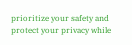prioritize your safety and protect your privacy while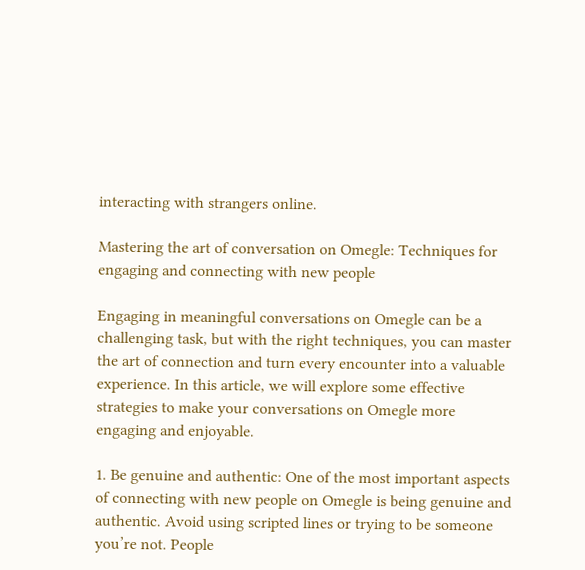interacting with strangers online.

Mastering the art of conversation on Omegle: Techniques for engaging and connecting with new people

Engaging in meaningful conversations on Omegle can be a challenging task, but with the right techniques, you can master the art of connection and turn every encounter into a valuable experience. In this article, we will explore some effective strategies to make your conversations on Omegle more engaging and enjoyable.

1. Be genuine and authentic: One of the most important aspects of connecting with new people on Omegle is being genuine and authentic. Avoid using scripted lines or trying to be someone you’re not. People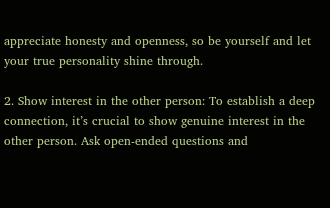appreciate honesty and openness, so be yourself and let your true personality shine through.

2. Show interest in the other person: To establish a deep connection, it’s crucial to show genuine interest in the other person. Ask open-ended questions and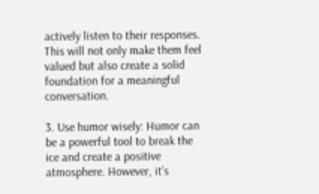actively listen to their responses. This will not only make them feel valued but also create a solid foundation for a meaningful conversation.

3. Use humor wisely: Humor can be a powerful tool to break the ice and create a positive atmosphere. However, it’s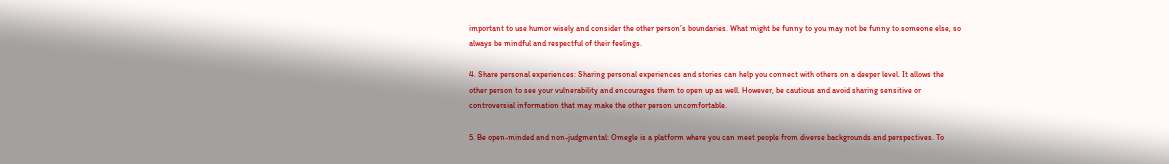important to use humor wisely and consider the other person’s boundaries. What might be funny to you may not be funny to someone else, so always be mindful and respectful of their feelings.

4. Share personal experiences: Sharing personal experiences and stories can help you connect with others on a deeper level. It allows the other person to see your vulnerability and encourages them to open up as well. However, be cautious and avoid sharing sensitive or controversial information that may make the other person uncomfortable.

5. Be open-minded and non-judgmental: Omegle is a platform where you can meet people from diverse backgrounds and perspectives. To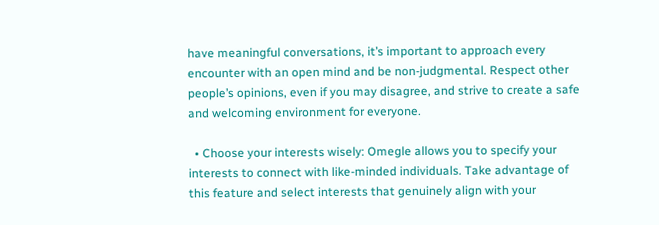have meaningful conversations, it’s important to approach every encounter with an open mind and be non-judgmental. Respect other people’s opinions, even if you may disagree, and strive to create a safe and welcoming environment for everyone.

  • Choose your interests wisely: Omegle allows you to specify your interests to connect with like-minded individuals. Take advantage of this feature and select interests that genuinely align with your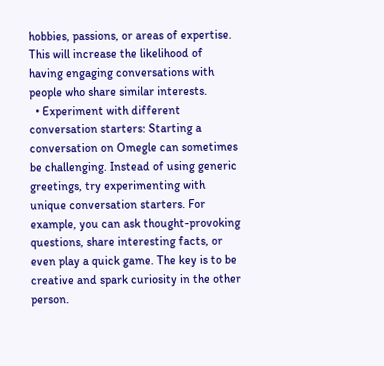hobbies, passions, or areas of expertise. This will increase the likelihood of having engaging conversations with people who share similar interests.
  • Experiment with different conversation starters: Starting a conversation on Omegle can sometimes be challenging. Instead of using generic greetings, try experimenting with unique conversation starters. For example, you can ask thought-provoking questions, share interesting facts, or even play a quick game. The key is to be creative and spark curiosity in the other person.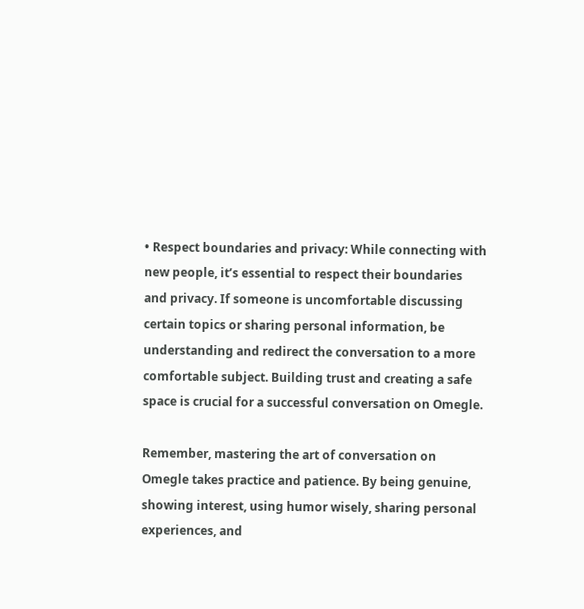• Respect boundaries and privacy: While connecting with new people, it’s essential to respect their boundaries and privacy. If someone is uncomfortable discussing certain topics or sharing personal information, be understanding and redirect the conversation to a more comfortable subject. Building trust and creating a safe space is crucial for a successful conversation on Omegle.

Remember, mastering the art of conversation on Omegle takes practice and patience. By being genuine, showing interest, using humor wisely, sharing personal experiences, and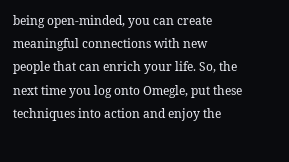being open-minded, you can create meaningful connections with new people that can enrich your life. So, the next time you log onto Omegle, put these techniques into action and enjoy the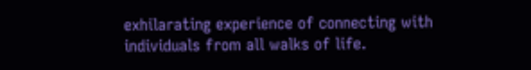exhilarating experience of connecting with individuals from all walks of life.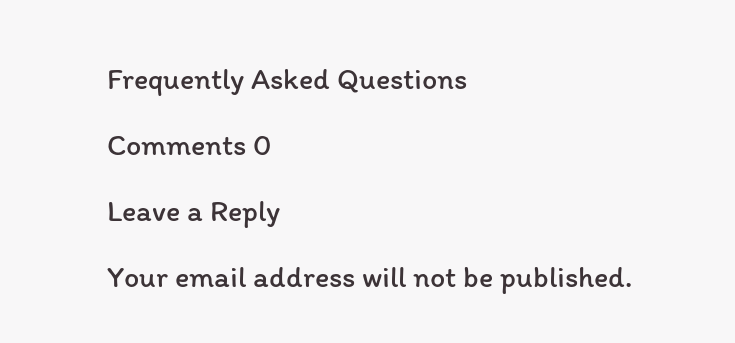Frequently Asked Questions

Comments 0

Leave a Reply

Your email address will not be published.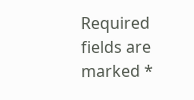Required fields are marked *